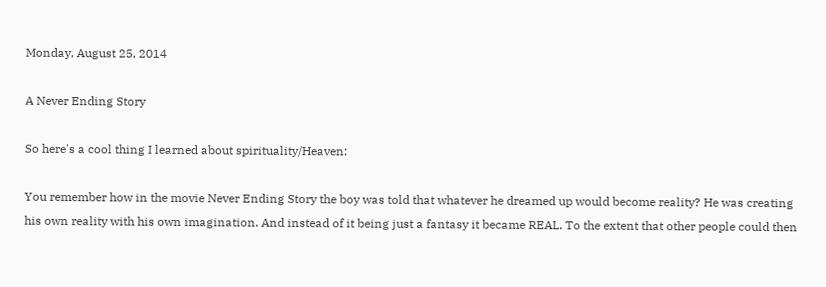Monday, August 25, 2014

A Never Ending Story

So here's a cool thing I learned about spirituality/Heaven:

You remember how in the movie Never Ending Story the boy was told that whatever he dreamed up would become reality? He was creating his own reality with his own imagination. And instead of it being just a fantasy it became REAL. To the extent that other people could then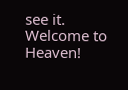see it. Welcome to Heaven!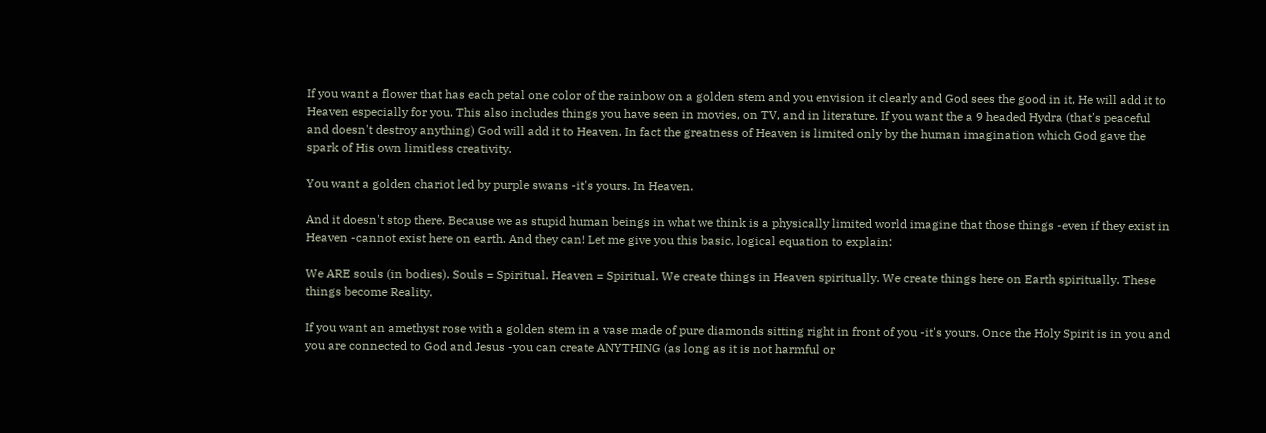If you want a flower that has each petal one color of the rainbow on a golden stem and you envision it clearly and God sees the good in it, He will add it to Heaven especially for you. This also includes things you have seen in movies, on TV, and in literature. If you want the a 9 headed Hydra (that's peaceful and doesn't destroy anything) God will add it to Heaven. In fact the greatness of Heaven is limited only by the human imagination which God gave the spark of His own limitless creativity.

You want a golden chariot led by purple swans -it's yours. In Heaven.

And it doesn't stop there. Because we as stupid human beings in what we think is a physically limited world imagine that those things -even if they exist in Heaven -cannot exist here on earth. And they can! Let me give you this basic, logical equation to explain:

We ARE souls (in bodies). Souls = Spiritual. Heaven = Spiritual. We create things in Heaven spiritually. We create things here on Earth spiritually. These things become Reality.

If you want an amethyst rose with a golden stem in a vase made of pure diamonds sitting right in front of you -it's yours. Once the Holy Spirit is in you and you are connected to God and Jesus -you can create ANYTHING (as long as it is not harmful or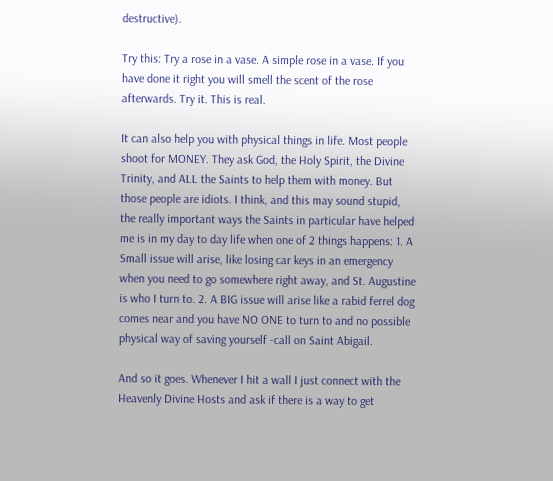destructive).

Try this: Try a rose in a vase. A simple rose in a vase. If you have done it right you will smell the scent of the rose afterwards. Try it. This is real.

It can also help you with physical things in life. Most people shoot for MONEY. They ask God, the Holy Spirit, the Divine Trinity, and ALL the Saints to help them with money. But those people are idiots. I think, and this may sound stupid, the really important ways the Saints in particular have helped me is in my day to day life when one of 2 things happens: 1. A Small issue will arise, like losing car keys in an emergency when you need to go somewhere right away, and St. Augustine is who I turn to. 2. A BIG issue will arise like a rabid ferrel dog comes near and you have NO ONE to turn to and no possible physical way of saving yourself -call on Saint Abigail.

And so it goes. Whenever I hit a wall I just connect with the Heavenly Divine Hosts and ask if there is a way to get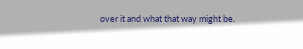over it and what that way might be.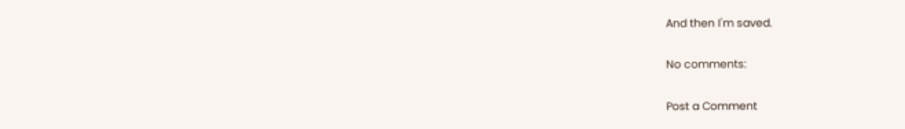And then I'm saved.

No comments:

Post a Comment